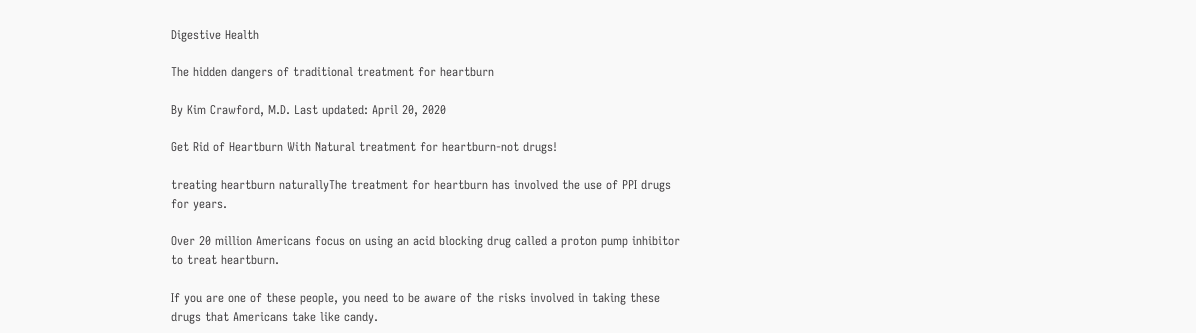Digestive Health

The hidden dangers of traditional treatment for heartburn

By Kim Crawford, M.D. Last updated: April 20, 2020

Get Rid of Heartburn With Natural treatment for heartburn-not drugs!

treating heartburn naturallyThe treatment for heartburn has involved the use of PPI drugs for years.

Over 20 million Americans focus on using an acid blocking drug called a proton pump inhibitor to treat heartburn.

If you are one of these people, you need to be aware of the risks involved in taking these drugs that Americans take like candy.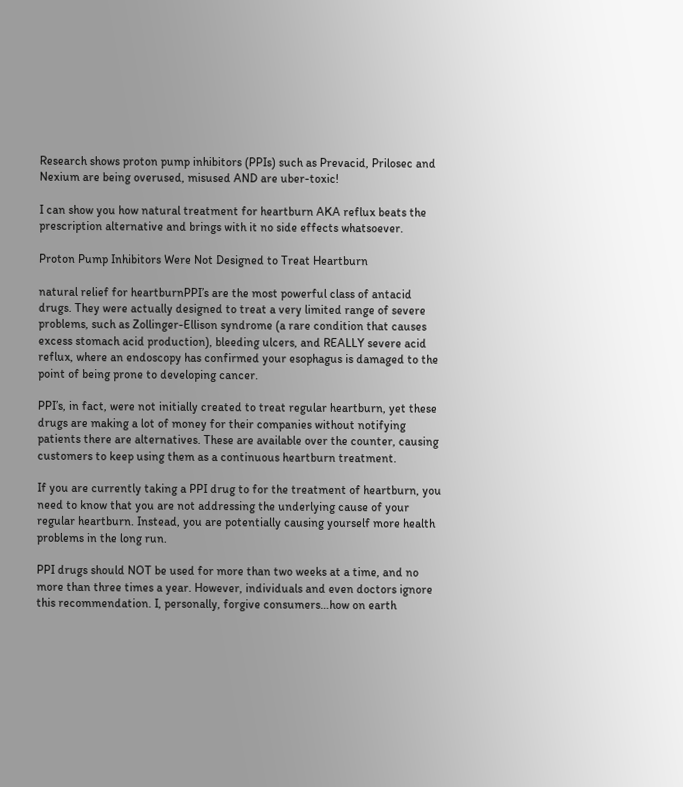Research shows proton pump inhibitors (PPIs) such as Prevacid, Prilosec and Nexium are being overused, misused AND are uber-toxic!

I can show you how natural treatment for heartburn AKA reflux beats the prescription alternative and brings with it no side effects whatsoever.

Proton Pump Inhibitors Were Not Designed to Treat Heartburn

natural relief for heartburnPPI’s are the most powerful class of antacid drugs. They were actually designed to treat a very limited range of severe problems, such as Zollinger-Ellison syndrome (a rare condition that causes excess stomach acid production), bleeding ulcers, and REALLY severe acid reflux, where an endoscopy has confirmed your esophagus is damaged to the point of being prone to developing cancer.

PPI’s, in fact, were not initially created to treat regular heartburn, yet these drugs are making a lot of money for their companies without notifying patients there are alternatives. These are available over the counter, causing customers to keep using them as a continuous heartburn treatment.

If you are currently taking a PPI drug to for the treatment of heartburn, you need to know that you are not addressing the underlying cause of your regular heartburn. Instead, you are potentially causing yourself more health problems in the long run.

PPI drugs should NOT be used for more than two weeks at a time, and no more than three times a year. However, individuals and even doctors ignore this recommendation. I, personally, forgive consumers…how on earth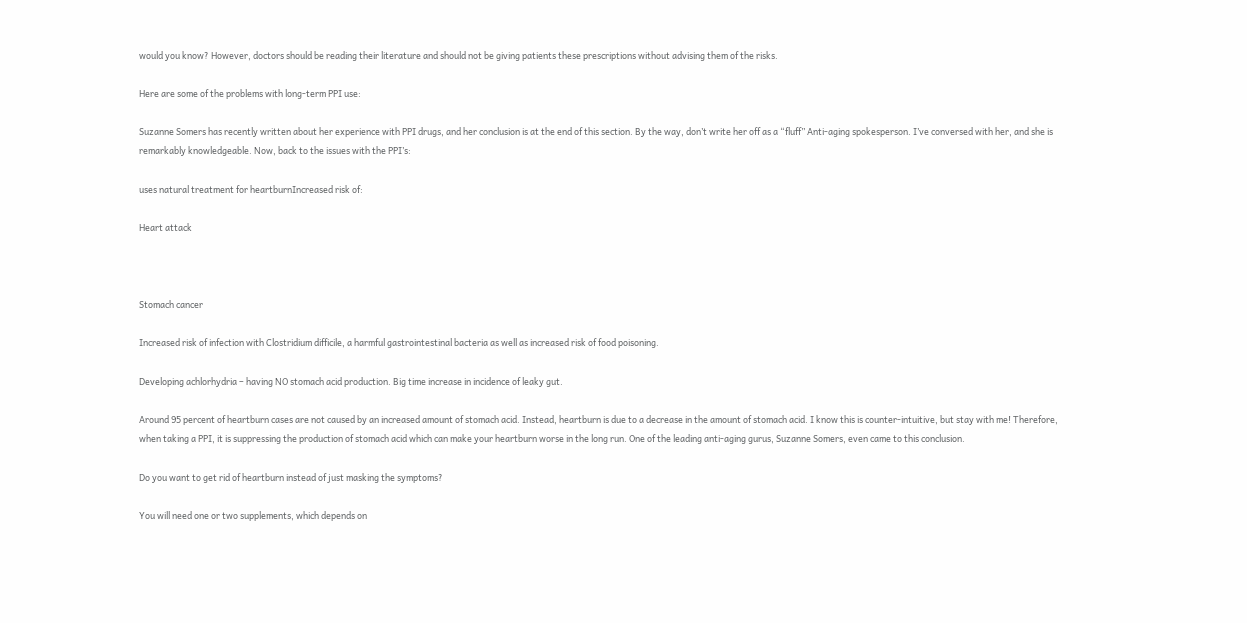would you know? However, doctors should be reading their literature and should not be giving patients these prescriptions without advising them of the risks.

Here are some of the problems with long-term PPI use:

Suzanne Somers has recently written about her experience with PPI drugs, and her conclusion is at the end of this section. By the way, don’t write her off as a “fluff” Anti-aging spokesperson. I’ve conversed with her, and she is remarkably knowledgeable. Now, back to the issues with the PPI’s:

uses natural treatment for heartburnIncreased risk of:

Heart attack



Stomach cancer

Increased risk of infection with Clostridium difficile, a harmful gastrointestinal bacteria as well as increased risk of food poisoning.

Developing achlorhydria – having NO stomach acid production. Big time increase in incidence of leaky gut.

Around 95 percent of heartburn cases are not caused by an increased amount of stomach acid. Instead, heartburn is due to a decrease in the amount of stomach acid. I know this is counter-intuitive, but stay with me! Therefore, when taking a PPI, it is suppressing the production of stomach acid which can make your heartburn worse in the long run. One of the leading anti-aging gurus, Suzanne Somers, even came to this conclusion.

Do you want to get rid of heartburn instead of just masking the symptoms?

You will need one or two supplements, which depends on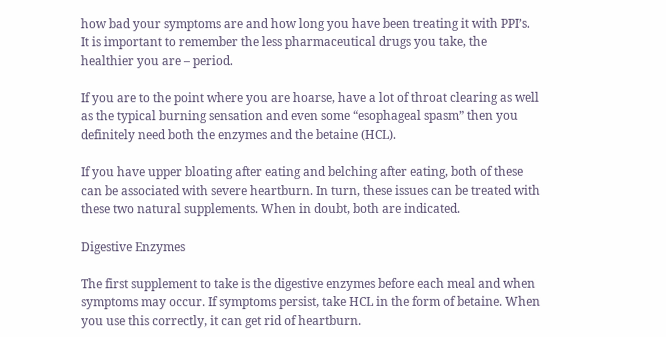how bad your symptoms are and how long you have been treating it with PPI’s. It is important to remember the less pharmaceutical drugs you take, the healthier you are – period.

If you are to the point where you are hoarse, have a lot of throat clearing as well as the typical burning sensation and even some “esophageal spasm” then you definitely need both the enzymes and the betaine (HCL).

If you have upper bloating after eating and belching after eating, both of these can be associated with severe heartburn. In turn, these issues can be treated with these two natural supplements. When in doubt, both are indicated.

Digestive Enzymes

The first supplement to take is the digestive enzymes before each meal and when symptoms may occur. If symptoms persist, take HCL in the form of betaine. When you use this correctly, it can get rid of heartburn.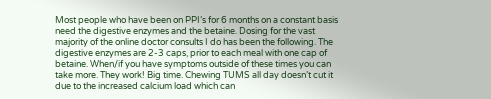Most people who have been on PPI’s for 6 months on a constant basis need the digestive enzymes and the betaine. Dosing for the vast majority of the online doctor consults I do has been the following. The digestive enzymes are 2-3 caps, prior to each meal with one cap of betaine. When/if you have symptoms outside of these times you can take more. They work! Big time. Chewing TUMS all day doesn’t cut it due to the increased calcium load which can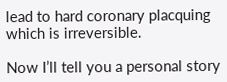lead to hard coronary placquing which is irreversible.

Now I’ll tell you a personal story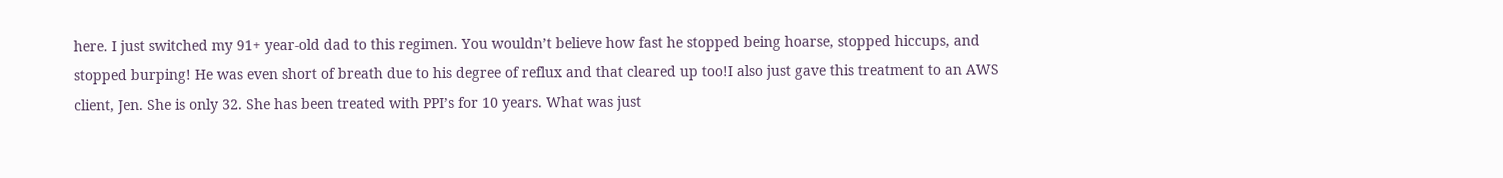here. I just switched my 91+ year-old dad to this regimen. You wouldn’t believe how fast he stopped being hoarse, stopped hiccups, and stopped burping! He was even short of breath due to his degree of reflux and that cleared up too!I also just gave this treatment to an AWS client, Jen. She is only 32. She has been treated with PPI’s for 10 years. What was just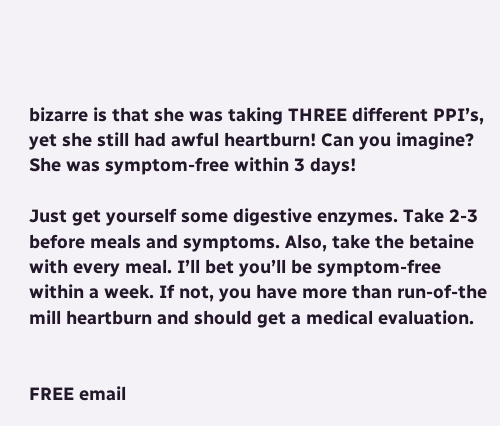bizarre is that she was taking THREE different PPI’s, yet she still had awful heartburn! Can you imagine? She was symptom-free within 3 days!

Just get yourself some digestive enzymes. Take 2-3 before meals and symptoms. Also, take the betaine with every meal. I’ll bet you’ll be symptom-free within a week. If not, you have more than run-of-the mill heartburn and should get a medical evaluation.


FREE email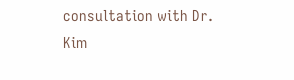consultation with Dr. Kim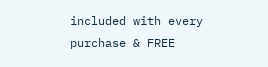included with every purchase & FREE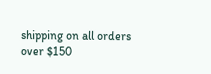shipping on all orders over $150